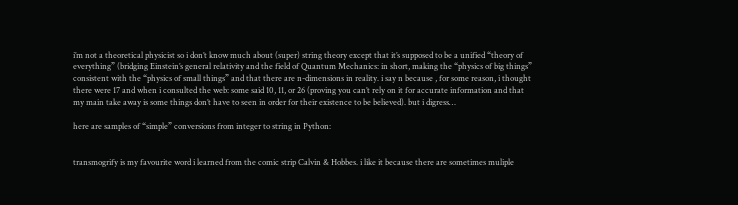i’m not a theoretical physicist so i don’t know much about (super) string theory except that it’s supposed to be a unified “theory of everything” (bridging Einstein’s general relativity and the field of Quantum Mechanics: in short, making the “physics of big things” consistent with the “physics of small things” and that there are n-dimensions in reality. i say n because , for some reason, i thought there were 17 and when i consulted the web: some said 10, 11, or 26 (proving you can’t rely on it for accurate information and that my main take away is some things don’t have to seen in order for their existence to be believed). but i digress…

here are samples of “simple” conversions from integer to string in Python:


transmogrify is my favourite word i learned from the comic strip Calvin & Hobbes. i like it because there are sometimes muliple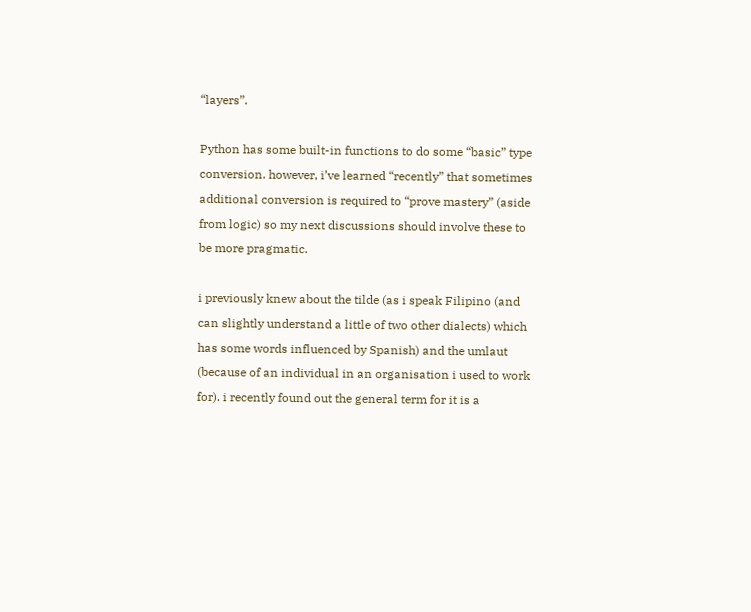“layers”.

Python has some built-in functions to do some “basic” type conversion. however, i’ve learned “recently” that sometimes additional conversion is required to “prove mastery” (aside from logic) so my next discussions should involve these to be more pragmatic.

i previously knew about the tilde (as i speak Filipino (and can slightly understand a little of two other dialects) which has some words influenced by Spanish) and the umlaut (because of an individual in an organisation i used to work for). i recently found out the general term for it is a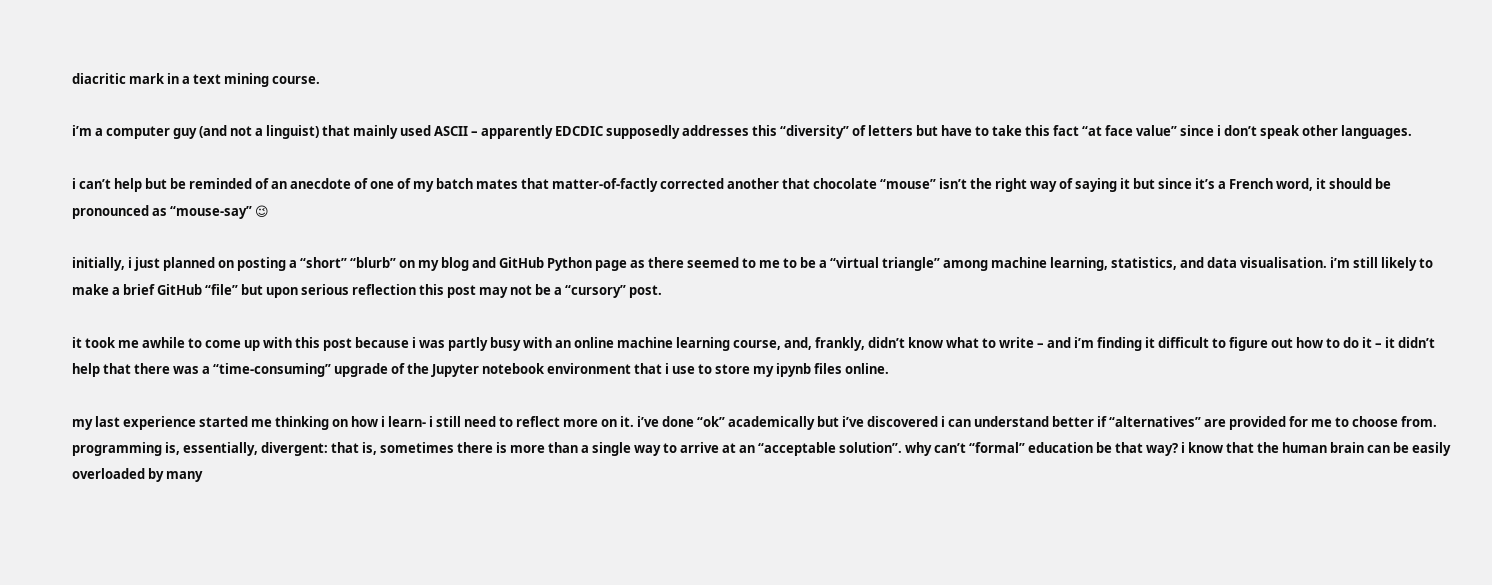diacritic mark in a text mining course.

i’m a computer guy (and not a linguist) that mainly used ASCII – apparently EDCDIC supposedly addresses this “diversity” of letters but have to take this fact “at face value” since i don’t speak other languages.

i can’t help but be reminded of an anecdote of one of my batch mates that matter-of-factly corrected another that chocolate “mouse” isn’t the right way of saying it but since it’s a French word, it should be pronounced as “mouse-say” 😉

initially, i just planned on posting a “short” “blurb” on my blog and GitHub Python page as there seemed to me to be a “virtual triangle” among machine learning, statistics, and data visualisation. i’m still likely to make a brief GitHub “file” but upon serious reflection this post may not be a “cursory” post.

it took me awhile to come up with this post because i was partly busy with an online machine learning course, and, frankly, didn’t know what to write – and i’m finding it difficult to figure out how to do it – it didn’t help that there was a “time-consuming” upgrade of the Jupyter notebook environment that i use to store my ipynb files online.

my last experience started me thinking on how i learn- i still need to reflect more on it. i’ve done “ok” academically but i’ve discovered i can understand better if “alternatives” are provided for me to choose from. programming is, essentially, divergent: that is, sometimes there is more than a single way to arrive at an “acceptable solution”. why can’t “formal” education be that way? i know that the human brain can be easily overloaded by many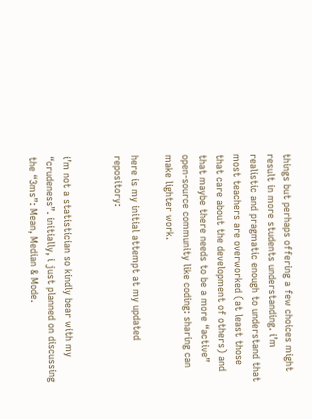things but perhaps offering a few choices might result in more students understanding. i’m realistic and pragmatic enough to understand that most teachers are overworked (at least those that care about the development of others) and that maybe there needs to be a more “active” open-source community like coding: sharing can make lighter work.

here is my initial attempt at my updated repository:


i’m not a statistician so kindly bear with my “crudeness”. initially, i just planned on discussing the “3ms”: Mean, Median & Mode.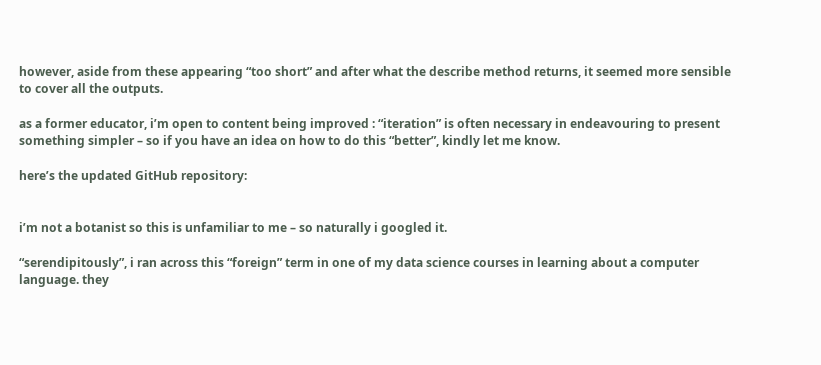however, aside from these appearing “too short” and after what the describe method returns, it seemed more sensible to cover all the outputs.

as a former educator, i’m open to content being improved : “iteration” is often necessary in endeavouring to present something simpler – so if you have an idea on how to do this “better”, kindly let me know.

here’s the updated GitHub repository:


i’m not a botanist so this is unfamiliar to me – so naturally i googled it.

“serendipitously”, i ran across this “foreign” term in one of my data science courses in learning about a computer language. they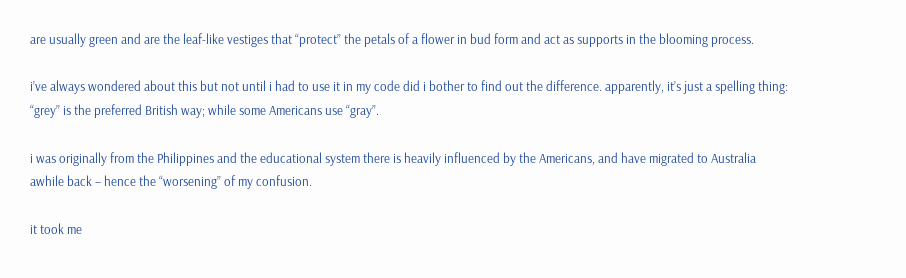are usually green and are the leaf-like vestiges that “protect” the petals of a flower in bud form and act as supports in the blooming process.

i’ve always wondered about this but not until i had to use it in my code did i bother to find out the difference. apparently, it’s just a spelling thing: “grey” is the preferred British way; while some Americans use “gray”.

i was originally from the Philippines and the educational system there is heavily influenced by the Americans, and have migrated to Australia awhile back – hence the “worsening” of my confusion.

it took me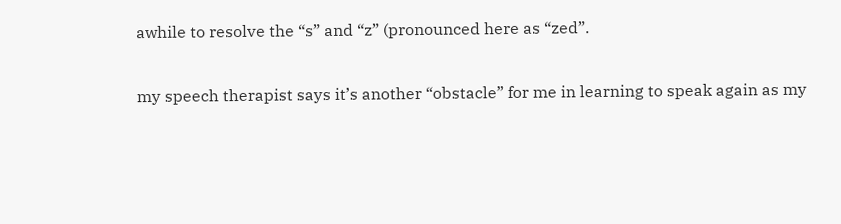awhile to resolve the “s” and “z” (pronounced here as “zed”.

my speech therapist says it’s another “obstacle” for me in learning to speak again as my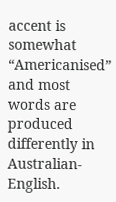accent is somewhat “Americanised” and most words are produced differently in Australian-English.